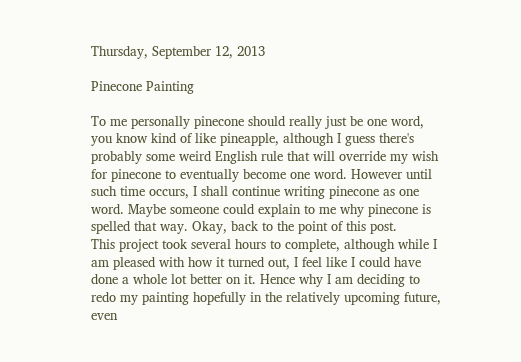Thursday, September 12, 2013

Pinecone Painting

To me personally pinecone should really just be one word, you know kind of like pineapple, although I guess there's probably some weird English rule that will override my wish for pinecone to eventually become one word. However until such time occurs, I shall continue writing pinecone as one word. Maybe someone could explain to me why pinecone is spelled that way. Okay, back to the point of this post.
This project took several hours to complete, although while I am pleased with how it turned out, I feel like I could have done a whole lot better on it. Hence why I am deciding to redo my painting hopefully in the relatively upcoming future, even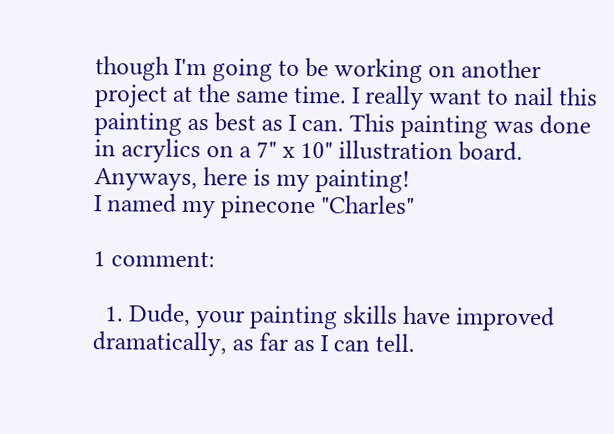though I'm going to be working on another project at the same time. I really want to nail this painting as best as I can. This painting was done in acrylics on a 7" x 10" illustration board. Anyways, here is my painting!
I named my pinecone "Charles"

1 comment:

  1. Dude, your painting skills have improved dramatically, as far as I can tell.